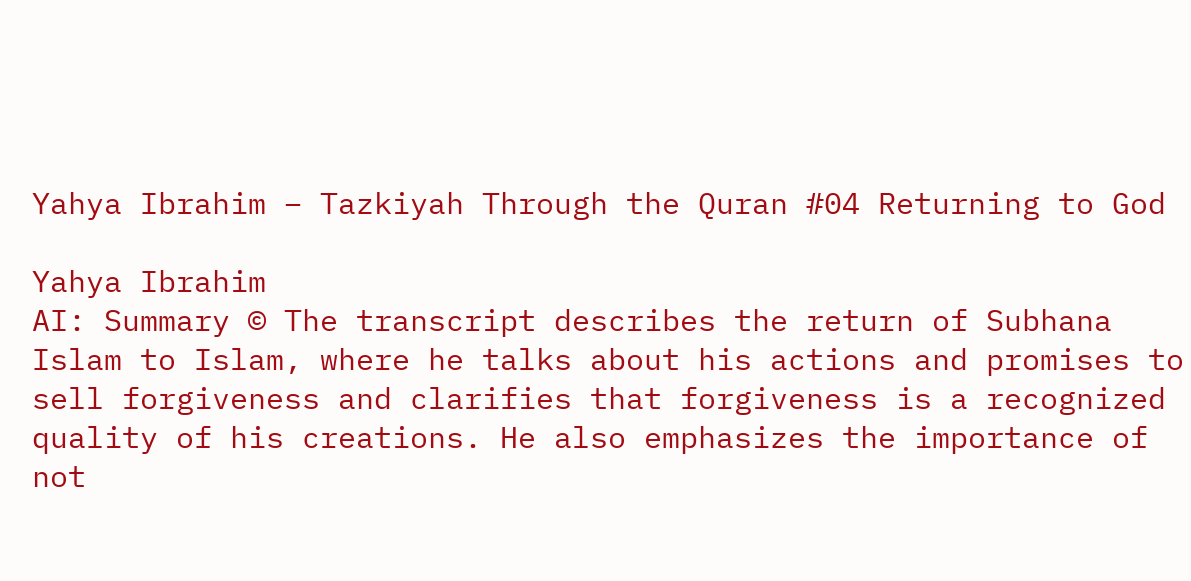Yahya Ibrahim – Tazkiyah Through the Quran #04 Returning to God

Yahya Ibrahim
AI: Summary © The transcript describes the return of Subhana Islam to Islam, where he talks about his actions and promises to sell forgiveness and clarifies that forgiveness is a recognized quality of his creations. He also emphasizes the importance of not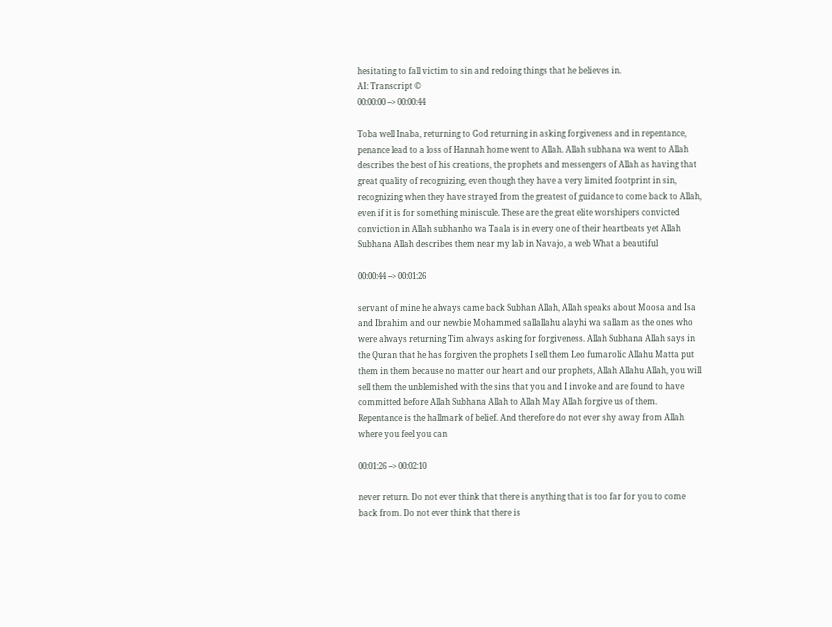hesitating to fall victim to sin and redoing things that he believes in.
AI: Transcript ©
00:00:00 --> 00:00:44

Toba well Inaba, returning to God returning in asking forgiveness and in repentance, penance lead to a loss of Hannah home went to Allah. Allah subhana wa went to Allah describes the best of his creations, the prophets and messengers of Allah as having that great quality of recognizing, even though they have a very limited footprint in sin, recognizing when they have strayed from the greatest of guidance to come back to Allah, even if it is for something miniscule. These are the great elite worshipers convicted conviction in Allah subhanho wa Taala is in every one of their heartbeats yet Allah Subhana Allah describes them near my lab in Navajo, a web What a beautiful

00:00:44 --> 00:01:26

servant of mine he always came back Subhan Allah, Allah speaks about Moosa and Isa and Ibrahim and our newbie Mohammed sallallahu alayhi wa sallam as the ones who were always returning Tim always asking for forgiveness. Allah Subhana Allah says in the Quran that he has forgiven the prophets I sell them Leo fumarolic Allahu Matta put them in them because no matter our heart and our prophets, Allah Allahu Allah, you will sell them the unblemished with the sins that you and I invoke and are found to have committed before Allah Subhana Allah to Allah May Allah forgive us of them. Repentance is the hallmark of belief. And therefore do not ever shy away from Allah where you feel you can

00:01:26 --> 00:02:10

never return. Do not ever think that there is anything that is too far for you to come back from. Do not ever think that there is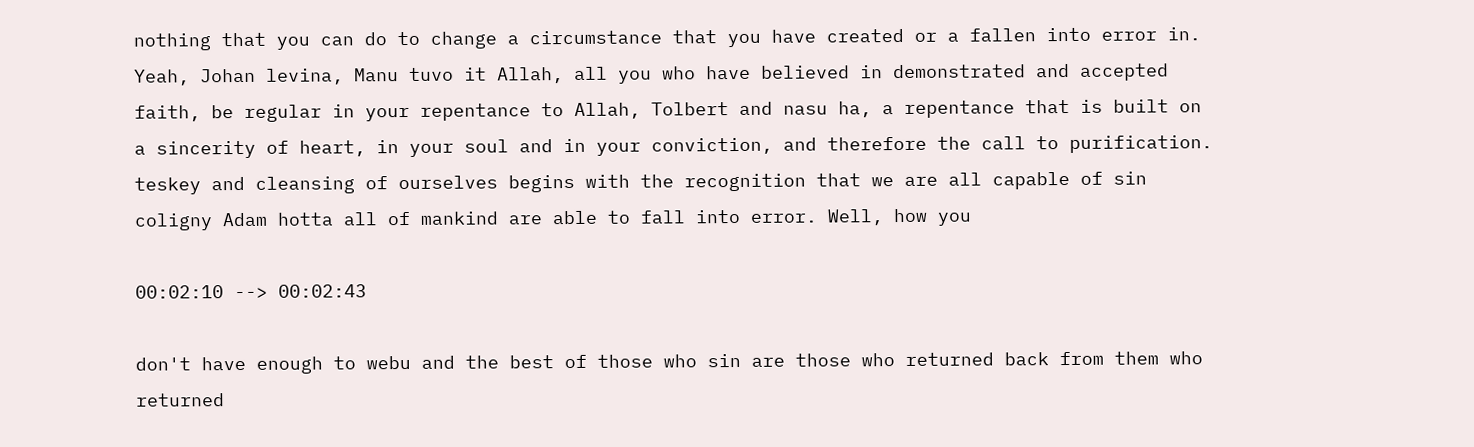nothing that you can do to change a circumstance that you have created or a fallen into error in. Yeah, Johan levina, Manu tuvo it Allah, all you who have believed in demonstrated and accepted faith, be regular in your repentance to Allah, Tolbert and nasu ha, a repentance that is built on a sincerity of heart, in your soul and in your conviction, and therefore the call to purification. teskey and cleansing of ourselves begins with the recognition that we are all capable of sin coligny Adam hotta all of mankind are able to fall into error. Well, how you

00:02:10 --> 00:02:43

don't have enough to webu and the best of those who sin are those who returned back from them who returned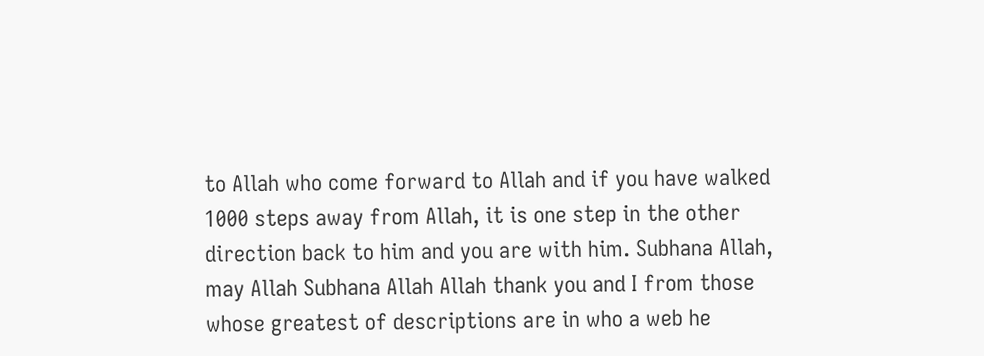to Allah who come forward to Allah and if you have walked 1000 steps away from Allah, it is one step in the other direction back to him and you are with him. Subhana Allah, may Allah Subhana Allah Allah thank you and I from those whose greatest of descriptions are in who a web he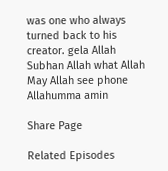was one who always turned back to his creator. gela Allah Subhan Allah what Allah May Allah see phone Allahumma amin

Share Page

Related Episodes